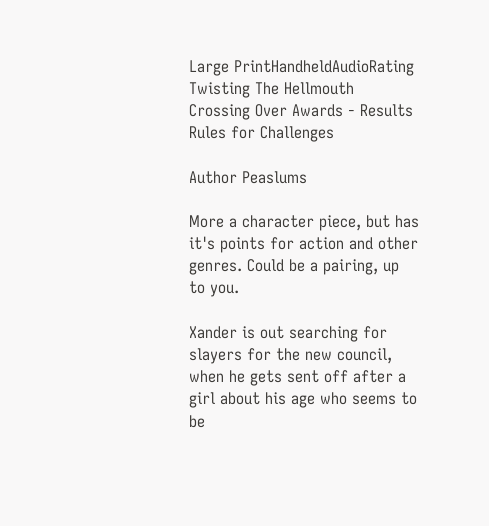Large PrintHandheldAudioRating
Twisting The Hellmouth Crossing Over Awards - Results
Rules for Challenges

Author Peaslums

More a character piece, but has it's points for action and other genres. Could be a pairing, up to you.

Xander is out searching for slayers for the new council, when he gets sent off after a girl about his age who seems to be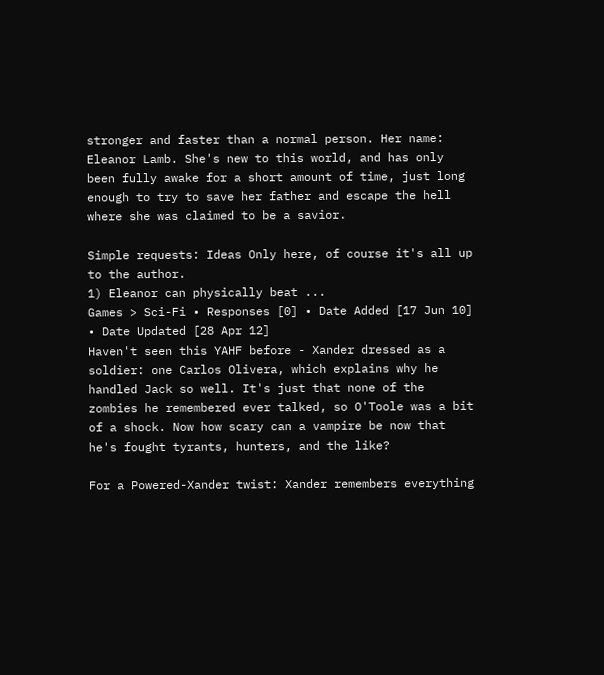stronger and faster than a normal person. Her name: Eleanor Lamb. She's new to this world, and has only been fully awake for a short amount of time, just long enough to try to save her father and escape the hell where she was claimed to be a savior.

Simple requests: Ideas Only here, of course it's all up to the author.
1) Eleanor can physically beat ...
Games > Sci-Fi • Responses [0] • Date Added [17 Jun 10] • Date Updated [28 Apr 12]
Haven't seen this YAHF before - Xander dressed as a soldier: one Carlos Olivera, which explains why he handled Jack so well. It's just that none of the zombies he remembered ever talked, so O'Toole was a bit of a shock. Now how scary can a vampire be now that he's fought tyrants, hunters, and the like?

For a Powered-Xander twist: Xander remembers everything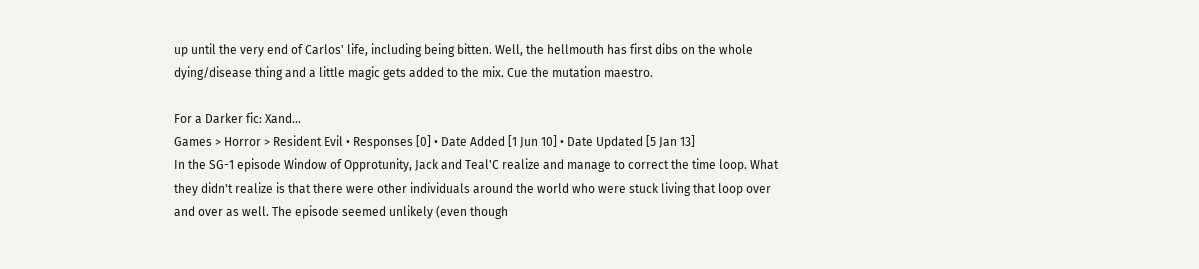up until the very end of Carlos' life, including being bitten. Well, the hellmouth has first dibs on the whole dying/disease thing and a little magic gets added to the mix. Cue the mutation maestro.

For a Darker fic: Xand...
Games > Horror > Resident Evil • Responses [0] • Date Added [1 Jun 10] • Date Updated [5 Jan 13]
In the SG-1 episode Window of Opprotunity, Jack and Teal'C realize and manage to correct the time loop. What they didn't realize is that there were other individuals around the world who were stuck living that loop over and over as well. The episode seemed unlikely (even though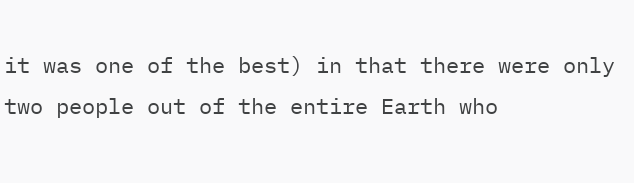it was one of the best) in that there were only two people out of the entire Earth who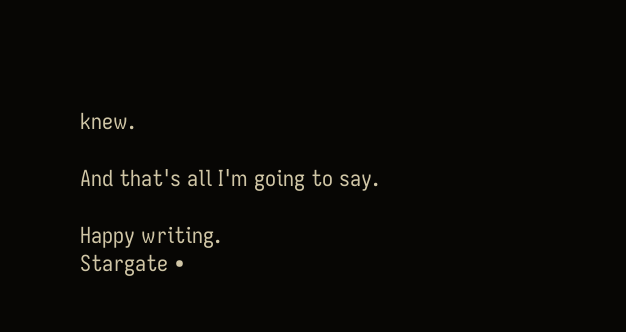knew.

And that's all I'm going to say.

Happy writing.
Stargate •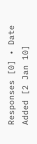Responses [0] • Date Added [2 Jan 10]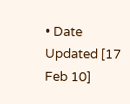• Date Updated [17 Feb 10]